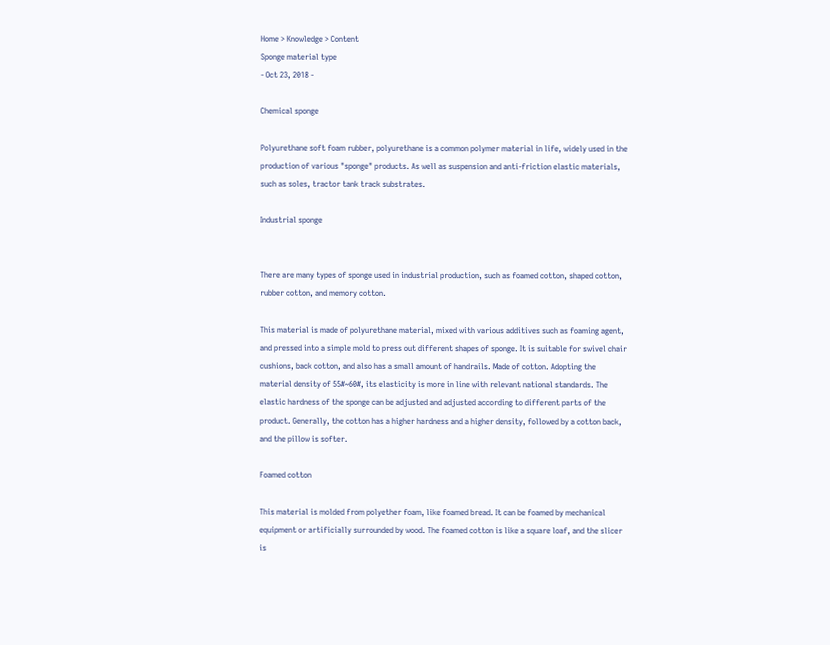Home > Knowledge > Content
Sponge material type
- Oct 23, 2018 -

Chemical sponge

Polyurethane soft foam rubber, polyurethane is a common polymer material in life, widely used in the production of various "sponge" products. As well as suspension and anti-friction elastic materials, such as soles, tractor tank track substrates.

Industrial sponge


There are many types of sponge used in industrial production, such as foamed cotton, shaped cotton, rubber cotton, and memory cotton.

This material is made of polyurethane material, mixed with various additives such as foaming agent, and pressed into a simple mold to press out different shapes of sponge. It is suitable for swivel chair cushions, back cotton, and also has a small amount of handrails. Made of cotton. Adopting the material density of 55#~60#, its elasticity is more in line with relevant national standards. The elastic hardness of the sponge can be adjusted and adjusted according to different parts of the product. Generally, the cotton has a higher hardness and a higher density, followed by a cotton back, and the pillow is softer.

Foamed cotton

This material is molded from polyether foam, like foamed bread. It can be foamed by mechanical equipment or artificially surrounded by wood. The foamed cotton is like a square loaf, and the slicer is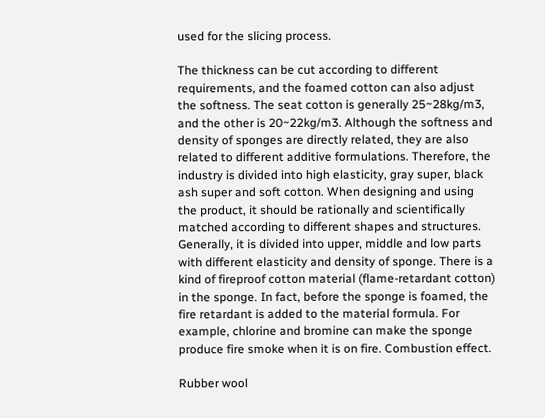used for the slicing process.

The thickness can be cut according to different requirements, and the foamed cotton can also adjust the softness. The seat cotton is generally 25~28kg/m3, and the other is 20~22kg/m3. Although the softness and density of sponges are directly related, they are also related to different additive formulations. Therefore, the industry is divided into high elasticity, gray super, black ash super and soft cotton. When designing and using the product, it should be rationally and scientifically matched according to different shapes and structures. Generally, it is divided into upper, middle and low parts with different elasticity and density of sponge. There is a kind of fireproof cotton material (flame-retardant cotton) in the sponge. In fact, before the sponge is foamed, the fire retardant is added to the material formula. For example, chlorine and bromine can make the sponge produce fire smoke when it is on fire. Combustion effect.

Rubber wool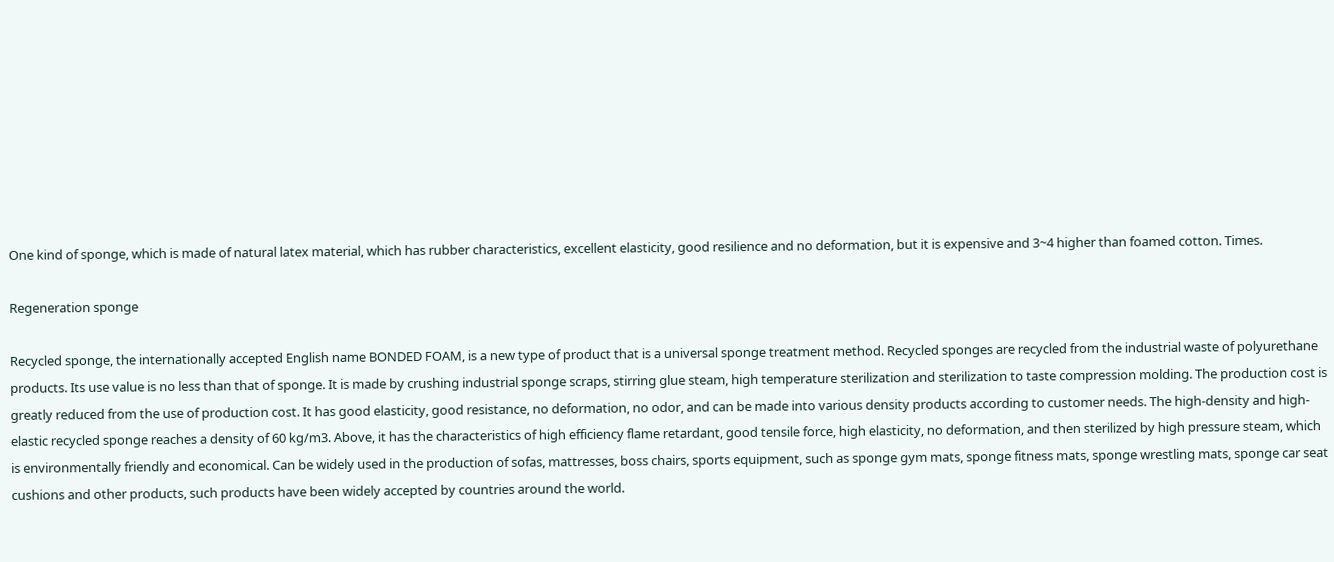One kind of sponge, which is made of natural latex material, which has rubber characteristics, excellent elasticity, good resilience and no deformation, but it is expensive and 3~4 higher than foamed cotton. Times.

Regeneration sponge

Recycled sponge, the internationally accepted English name BONDED FOAM, is a new type of product that is a universal sponge treatment method. Recycled sponges are recycled from the industrial waste of polyurethane products. Its use value is no less than that of sponge. It is made by crushing industrial sponge scraps, stirring glue steam, high temperature sterilization and sterilization to taste compression molding. The production cost is greatly reduced from the use of production cost. It has good elasticity, good resistance, no deformation, no odor, and can be made into various density products according to customer needs. The high-density and high-elastic recycled sponge reaches a density of 60 kg/m3. Above, it has the characteristics of high efficiency flame retardant, good tensile force, high elasticity, no deformation, and then sterilized by high pressure steam, which is environmentally friendly and economical. Can be widely used in the production of sofas, mattresses, boss chairs, sports equipment, such as sponge gym mats, sponge fitness mats, sponge wrestling mats, sponge car seat cushions and other products, such products have been widely accepted by countries around the world.